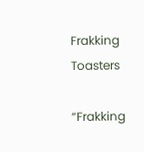Frakking Toasters

“Frakking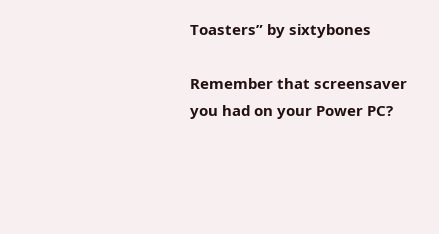Toasters” by sixtybones

Remember that screensaver you had on your Power PC?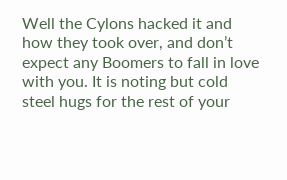Well the Cylons hacked it and how they took over, and don’t expect any Boomers to fall in love with you. It is noting but cold steel hugs for the rest of your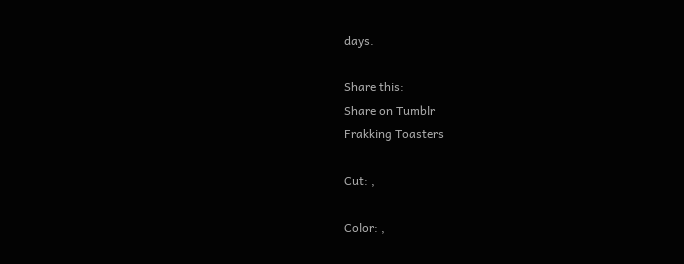days.

Share this:
Share on Tumblr
Frakking Toasters

Cut: ,

Color: ,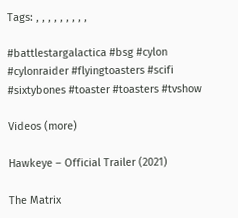Tags: , , , , , , , , ,

#battlestargalactica #bsg #cylon #cylonraider #flyingtoasters #scifi #sixtybones #toaster #toasters #tvshow

Videos (more)

Hawkeye – Official Trailer (2021)

The Matrix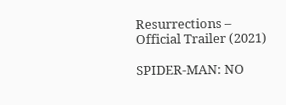Resurrections – Official Trailer (2021)

SPIDER-MAN: NO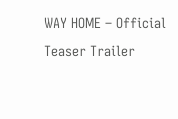WAY HOME – Official Teaser Trailer